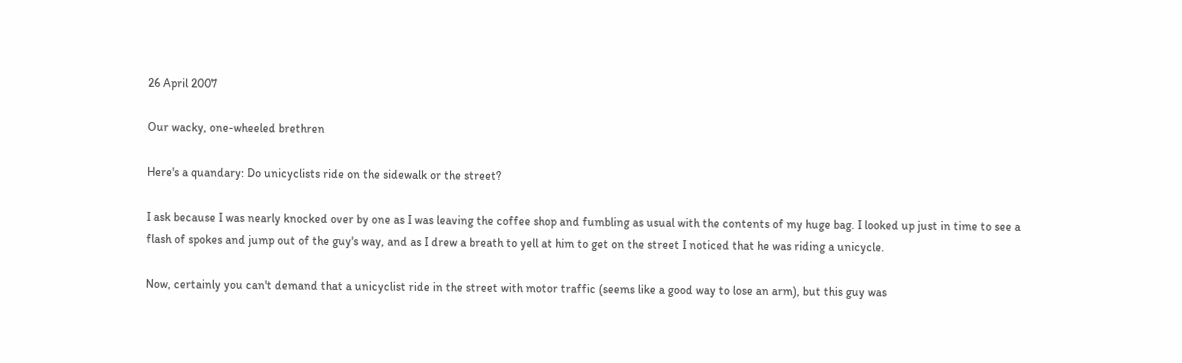26 April 2007

Our wacky, one-wheeled brethren

Here's a quandary: Do unicyclists ride on the sidewalk or the street?

I ask because I was nearly knocked over by one as I was leaving the coffee shop and fumbling as usual with the contents of my huge bag. I looked up just in time to see a flash of spokes and jump out of the guy's way, and as I drew a breath to yell at him to get on the street I noticed that he was riding a unicycle.

Now, certainly you can't demand that a unicyclist ride in the street with motor traffic (seems like a good way to lose an arm), but this guy was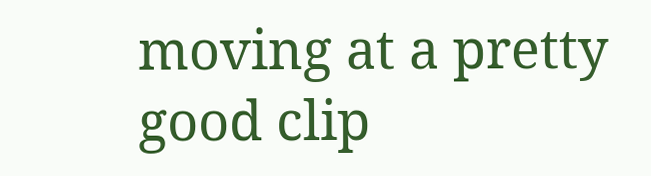moving at a pretty good clip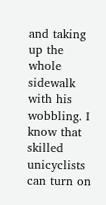and taking up the whole sidewalk with his wobbling. I know that skilled unicyclists can turn on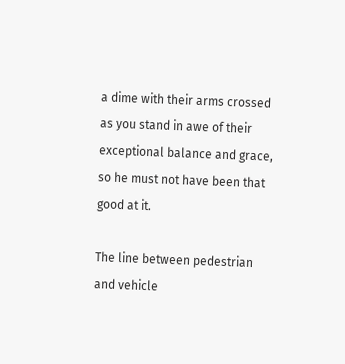a dime with their arms crossed as you stand in awe of their exceptional balance and grace, so he must not have been that good at it.

The line between pedestrian and vehicle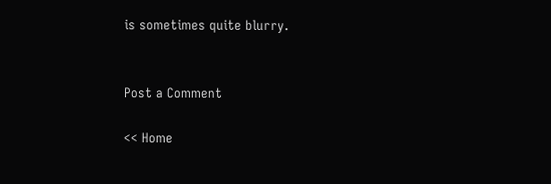is sometimes quite blurry.


Post a Comment

<< Home